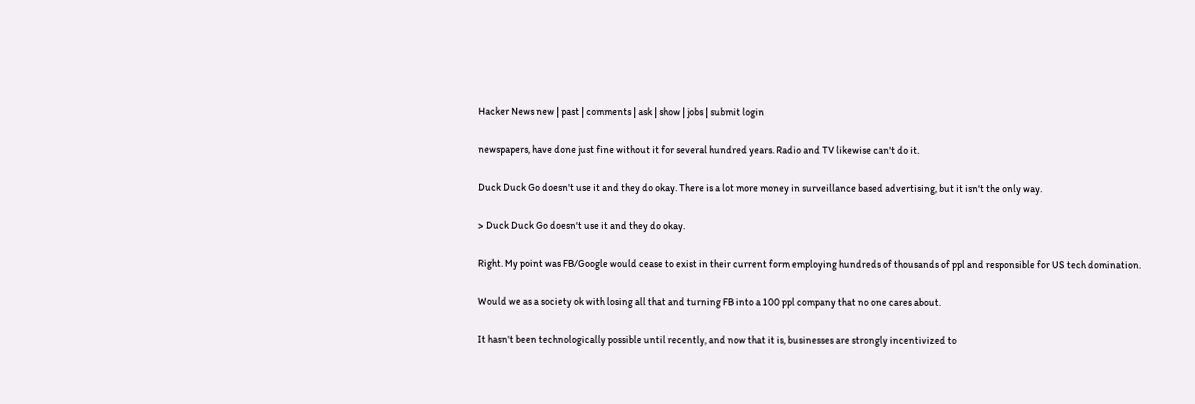Hacker News new | past | comments | ask | show | jobs | submit login

newspapers, have done just fine without it for several hundred years. Radio and TV likewise can't do it.

Duck Duck Go doesn't use it and they do okay. There is a lot more money in surveillance based advertising, but it isn't the only way.

> Duck Duck Go doesn't use it and they do okay.

Right. My point was FB/Google would cease to exist in their current form employing hundreds of thousands of ppl and responsible for US tech domination.

Would we as a society ok with losing all that and turning FB into a 100 ppl company that no one cares about.

It hasn't been technologically possible until recently, and now that it is, businesses are strongly incentivized to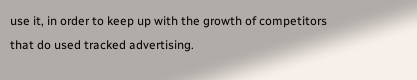use it, in order to keep up with the growth of competitors that do used tracked advertising.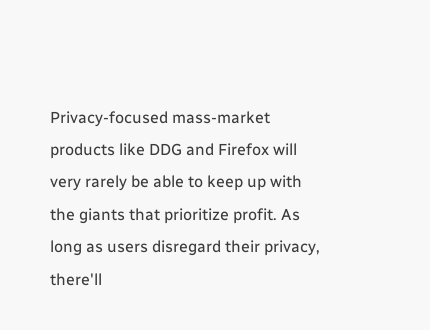Privacy-focused mass-market products like DDG and Firefox will very rarely be able to keep up with the giants that prioritize profit. As long as users disregard their privacy, there'll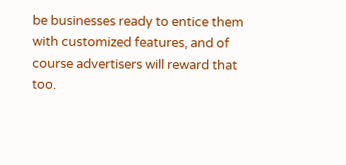be businesses ready to entice them with customized features, and of course advertisers will reward that too.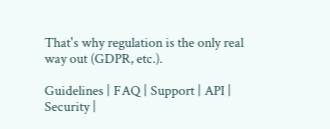That's why regulation is the only real way out (GDPR, etc.).

Guidelines | FAQ | Support | API | Security |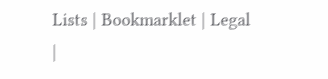Lists | Bookmarklet | Legal |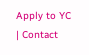Apply to YC | Contact